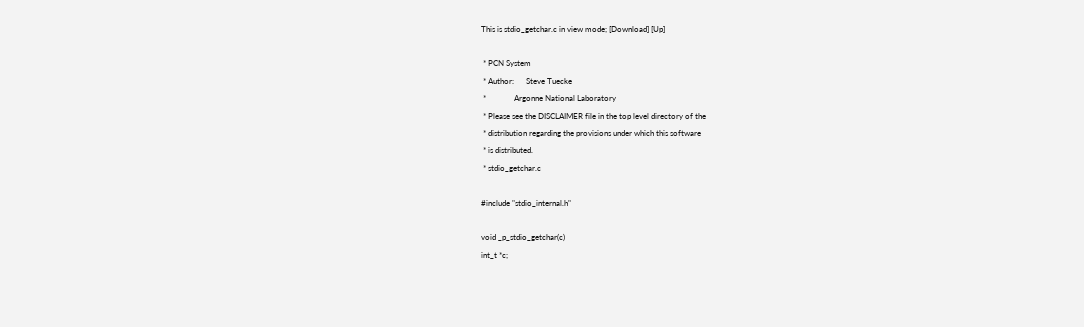This is stdio_getchar.c in view mode; [Download] [Up]

 * PCN System
 * Author:      Steve Tuecke
 *              Argonne National Laboratory
 * Please see the DISCLAIMER file in the top level directory of the
 * distribution regarding the provisions under which this software
 * is distributed.
 * stdio_getchar.c

#include "stdio_internal.h"

void _p_stdio_getchar(c)
int_t *c;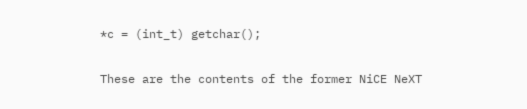*c = (int_t) getchar();

These are the contents of the former NiCE NeXT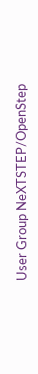User Group NeXTSTEP/OpenStep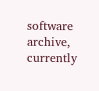software archive, currently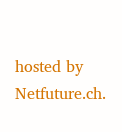hosted by Netfuture.ch.